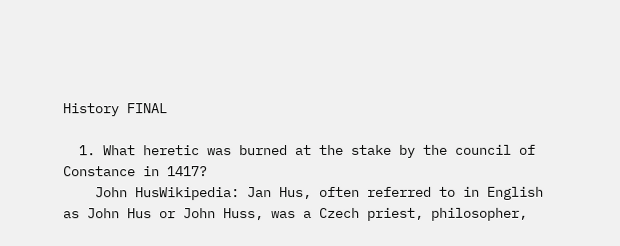History FINAL

  1. What heretic was burned at the stake by the council of Constance in 1417?
    John HusWikipedia: Jan Hus, often referred to in English as John Hus or John Huss, was a Czech priest, philosopher,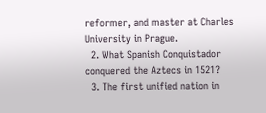reformer, and master at Charles University in Prague.
  2. What Spanish Conquistador conquered the Aztecs in 1521?
  3. The first unified nation in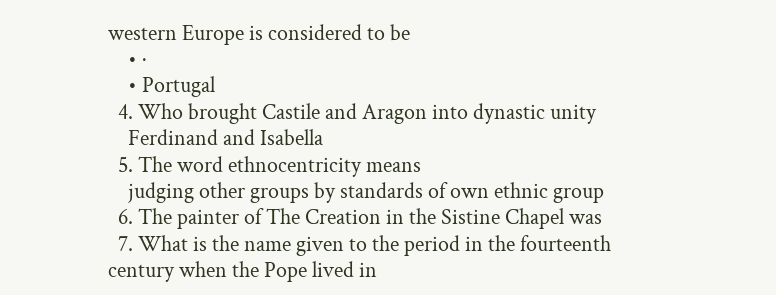western Europe is considered to be
    • ·
    • Portugal
  4. Who brought Castile and Aragon into dynastic unity
    Ferdinand and Isabella
  5. The word ethnocentricity means
    judging other groups by standards of own ethnic group
  6. The painter of The Creation in the Sistine Chapel was
  7. What is the name given to the period in the fourteenth century when the Pope lived in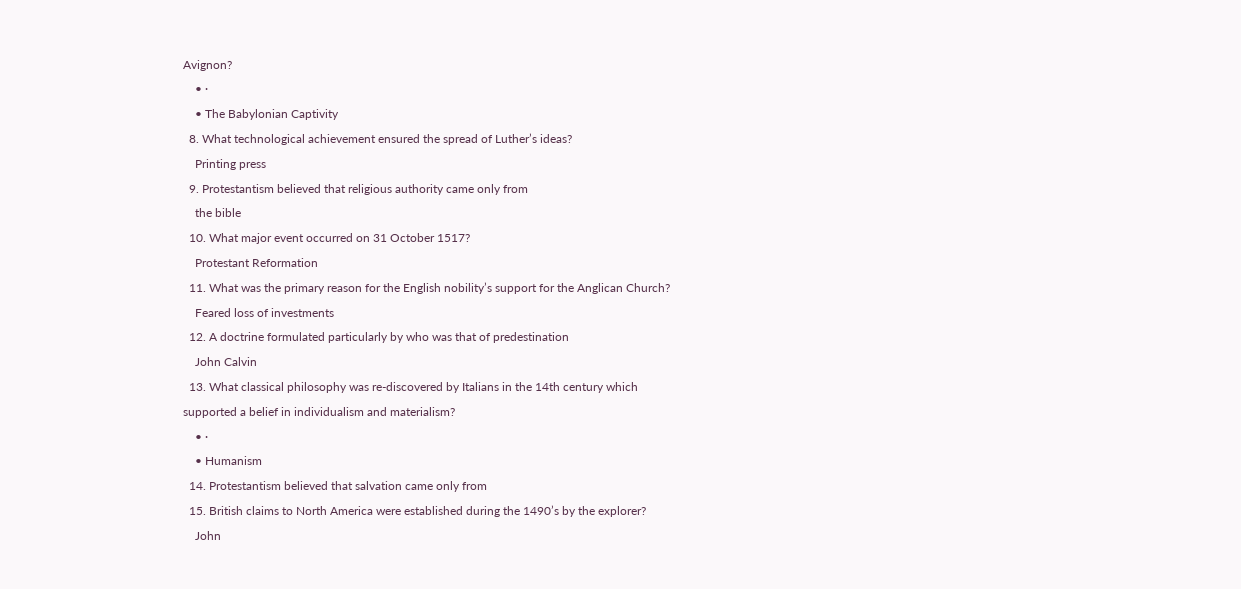Avignon?
    • ·
    • The Babylonian Captivity
  8. What technological achievement ensured the spread of Luther’s ideas?
    Printing press
  9. Protestantism believed that religious authority came only from
    the bible
  10. What major event occurred on 31 October 1517?
    Protestant Reformation
  11. What was the primary reason for the English nobility’s support for the Anglican Church?
    Feared loss of investments
  12. A doctrine formulated particularly by who was that of predestination
    John Calvin
  13. What classical philosophy was re-discovered by Italians in the 14th century which supported a belief in individualism and materialism?
    • ·
    • Humanism
  14. Protestantism believed that salvation came only from
  15. British claims to North America were established during the 1490’s by the explorer?
    John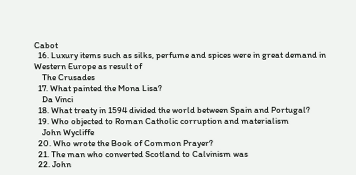Cabot
  16. Luxury items such as silks, perfume and spices were in great demand in Western Europe as result of
    The Crusades
  17. What painted the Mona Lisa?
    Da Vinci
  18. What treaty in 1594 divided the world between Spain and Portugal?
  19. Who objected to Roman Catholic corruption and materialism
    John Wycliffe
  20. Who wrote the Book of Common Prayer?
  21. The man who converted Scotland to Calvinism was
  22. John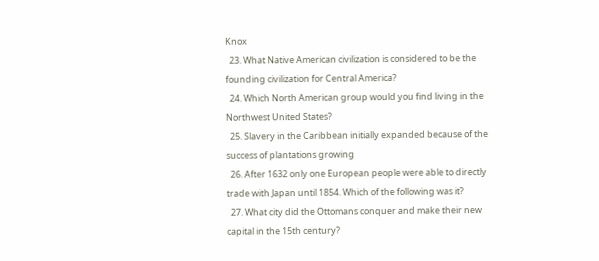Knox
  23. What Native American civilization is considered to be the founding civilization for Central America?
  24. Which North American group would you find living in the Northwest United States?
  25. Slavery in the Caribbean initially expanded because of the success of plantations growing
  26. After 1632 only one European people were able to directly trade with Japan until 1854. Which of the following was it?
  27. What city did the Ottomans conquer and make their new capital in the 15th century?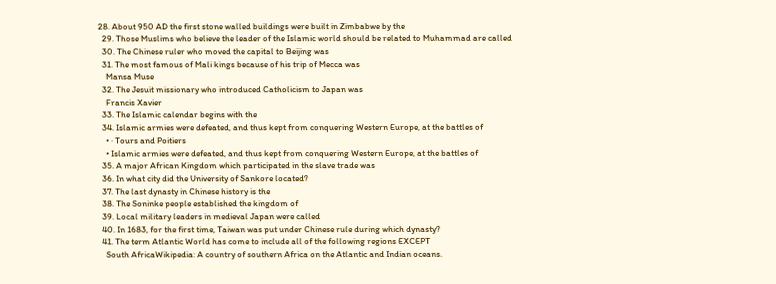28. About 950 AD the first stone walled buildings were built in Zimbabwe by the
  29. Those Muslims who believe the leader of the Islamic world should be related to Muhammad are called
  30. The Chinese ruler who moved the capital to Beijing was
  31. The most famous of Mali kings because of his trip of Mecca was
    Mansa Muse
  32. The Jesuit missionary who introduced Catholicism to Japan was
    Francis Xavier
  33. The Islamic calendar begins with the
  34. Islamic armies were defeated, and thus kept from conquering Western Europe, at the battles of
    • · Tours and Poitiers
    • Islamic armies were defeated, and thus kept from conquering Western Europe, at the battles of
  35. A major African Kingdom which participated in the slave trade was
  36. In what city did the University of Sankore located?
  37. The last dynasty in Chinese history is the
  38. The Soninke people established the kingdom of
  39. Local military leaders in medieval Japan were called
  40. In 1683, for the first time, Taiwan was put under Chinese rule during which dynasty?
  41. The term Atlantic World has come to include all of the following regions EXCEPT
    South AfricaWikipedia: A country of southern Africa on the Atlantic and Indian oceans.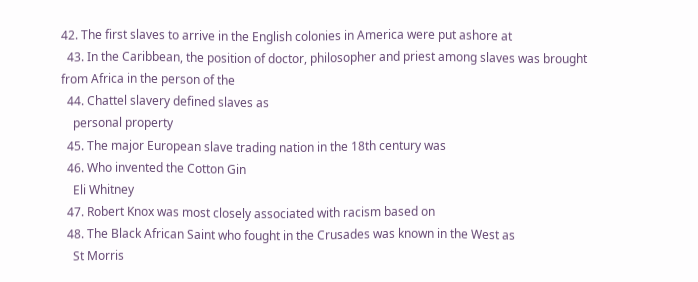42. The first slaves to arrive in the English colonies in America were put ashore at
  43. In the Caribbean, the position of doctor, philosopher and priest among slaves was brought from Africa in the person of the
  44. Chattel slavery defined slaves as
    personal property
  45. The major European slave trading nation in the 18th century was
  46. Who invented the Cotton Gin
    Eli Whitney
  47. Robert Knox was most closely associated with racism based on
  48. The Black African Saint who fought in the Crusades was known in the West as
    St Morris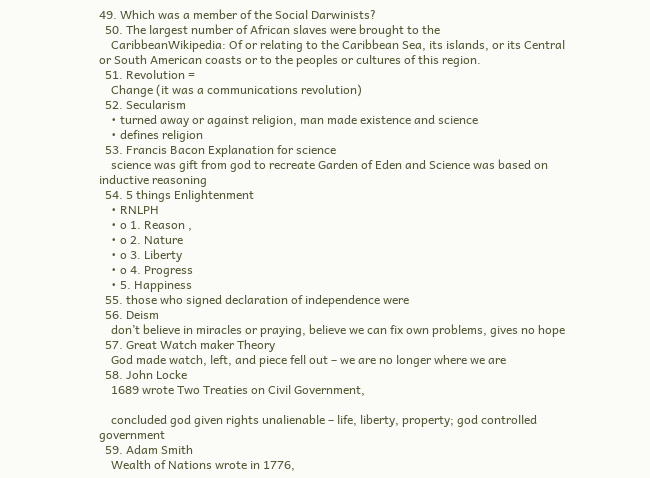49. Which was a member of the Social Darwinists?
  50. The largest number of African slaves were brought to the
    CaribbeanWikipedia: Of or relating to the Caribbean Sea, its islands, or its Central or South American coasts or to the peoples or cultures of this region.
  51. Revolution =
    Change (it was a communications revolution)
  52. Secularism
    • turned away or against religion, man made existence and science
    • defines religion
  53. Francis Bacon Explanation for science
    science was gift from god to recreate Garden of Eden and Science was based on inductive reasoning
  54. 5 things Enlightenment
    • RNLPH
    • o 1. Reason ,
    • o 2. Nature
    • o 3. Liberty
    • o 4. Progress
    • 5. Happiness
  55. those who signed declaration of independence were
  56. Deism
    don’t believe in miracles or praying, believe we can fix own problems, gives no hope
  57. Great Watch maker Theory
    God made watch, left, and piece fell out – we are no longer where we are
  58. John Locke
    1689 wrote Two Treaties on Civil Government,

    concluded god given rights unalienable – life, liberty, property; god controlled government
  59. Adam Smith
    Wealth of Nations wrote in 1776,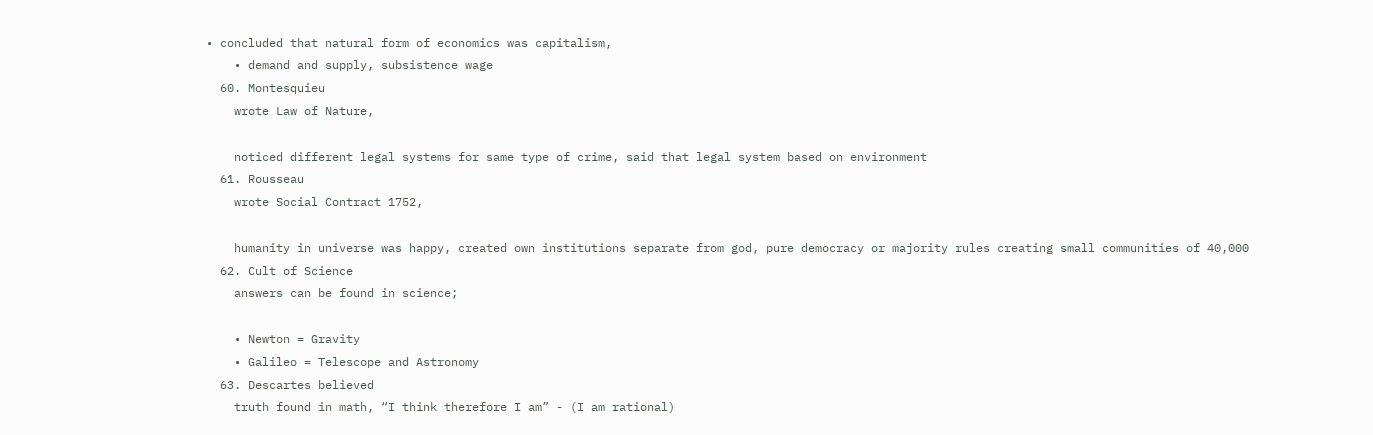• concluded that natural form of economics was capitalism,
    • demand and supply, subsistence wage
  60. Montesquieu
    wrote Law of Nature,

    noticed different legal systems for same type of crime, said that legal system based on environment
  61. Rousseau
    wrote Social Contract 1752,

    humanity in universe was happy, created own institutions separate from god, pure democracy or majority rules creating small communities of 40,000
  62. Cult of Science
    answers can be found in science;

    • Newton = Gravity
    • Galileo = Telescope and Astronomy
  63. Descartes believed
    truth found in math, “I think therefore I am” - (I am rational)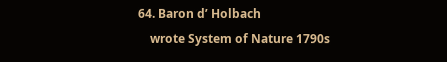64. Baron d’ Holbach
    wrote System of Nature 1790s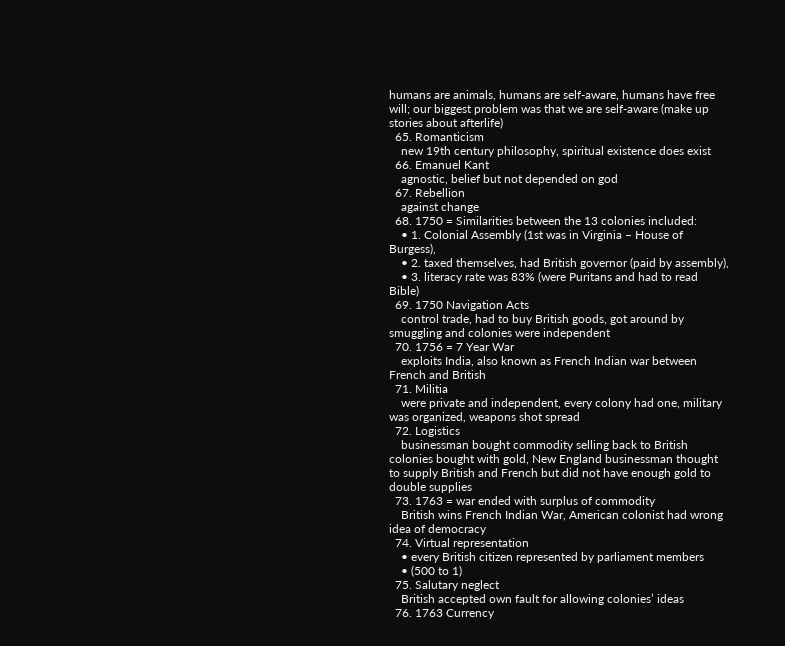humans are animals, humans are self-aware, humans have free will; our biggest problem was that we are self-aware (make up stories about afterlife)
  65. Romanticism
    new 19th century philosophy, spiritual existence does exist
  66. Emanuel Kant
    agnostic, belief but not depended on god
  67. Rebellion
    against change
  68. 1750 = Similarities between the 13 colonies included:
    • 1. Colonial Assembly (1st was in Virginia – House of Burgess),
    • 2. taxed themselves, had British governor (paid by assembly),
    • 3. literacy rate was 83% (were Puritans and had to read Bible)
  69. 1750 Navigation Acts
    control trade, had to buy British goods, got around by smuggling and colonies were independent
  70. 1756 = 7 Year War
    exploits India, also known as French Indian war between French and British
  71. Militia
    were private and independent, every colony had one, military was organized, weapons shot spread
  72. Logistics
    businessman bought commodity selling back to British colonies bought with gold, New England businessman thought to supply British and French but did not have enough gold to double supplies
  73. 1763 = war ended with surplus of commodity
    British wins French Indian War, American colonist had wrong idea of democracy
  74. Virtual representation
    • every British citizen represented by parliament members
    • (500 to 1)
  75. Salutary neglect
    British accepted own fault for allowing colonies’ ideas
  76. 1763 Currency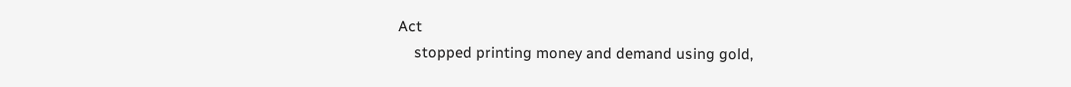Act
    stopped printing money and demand using gold,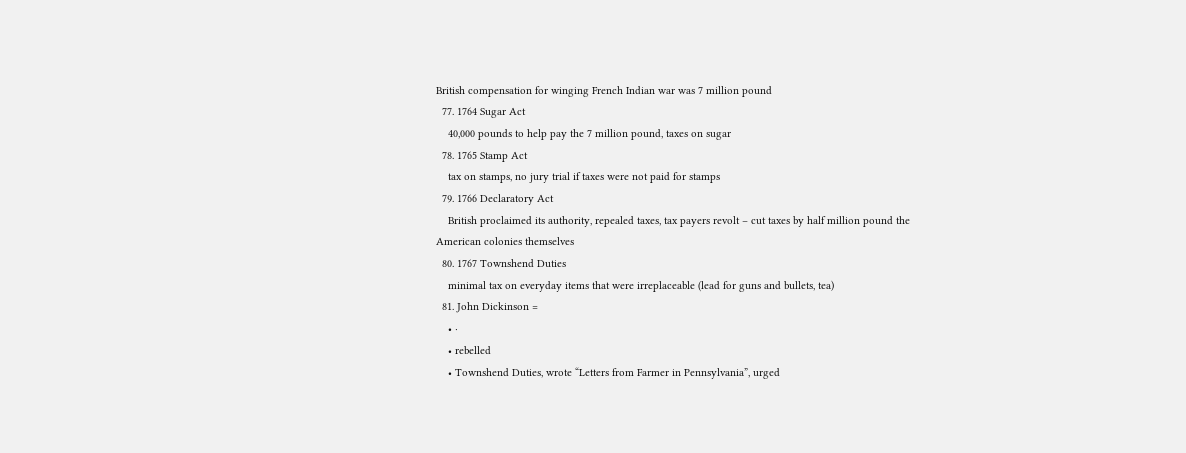British compensation for winging French Indian war was 7 million pound
  77. 1764 Sugar Act
    40,000 pounds to help pay the 7 million pound, taxes on sugar
  78. 1765 Stamp Act
    tax on stamps, no jury trial if taxes were not paid for stamps
  79. 1766 Declaratory Act
    British proclaimed its authority, repealed taxes, tax payers revolt – cut taxes by half million pound the American colonies themselves
  80. 1767 Townshend Duties
    minimal tax on everyday items that were irreplaceable (lead for guns and bullets, tea)
  81. John Dickinson =
    • ·
    • rebelled
    • Townshend Duties, wrote “Letters from Farmer in Pennsylvania”, urged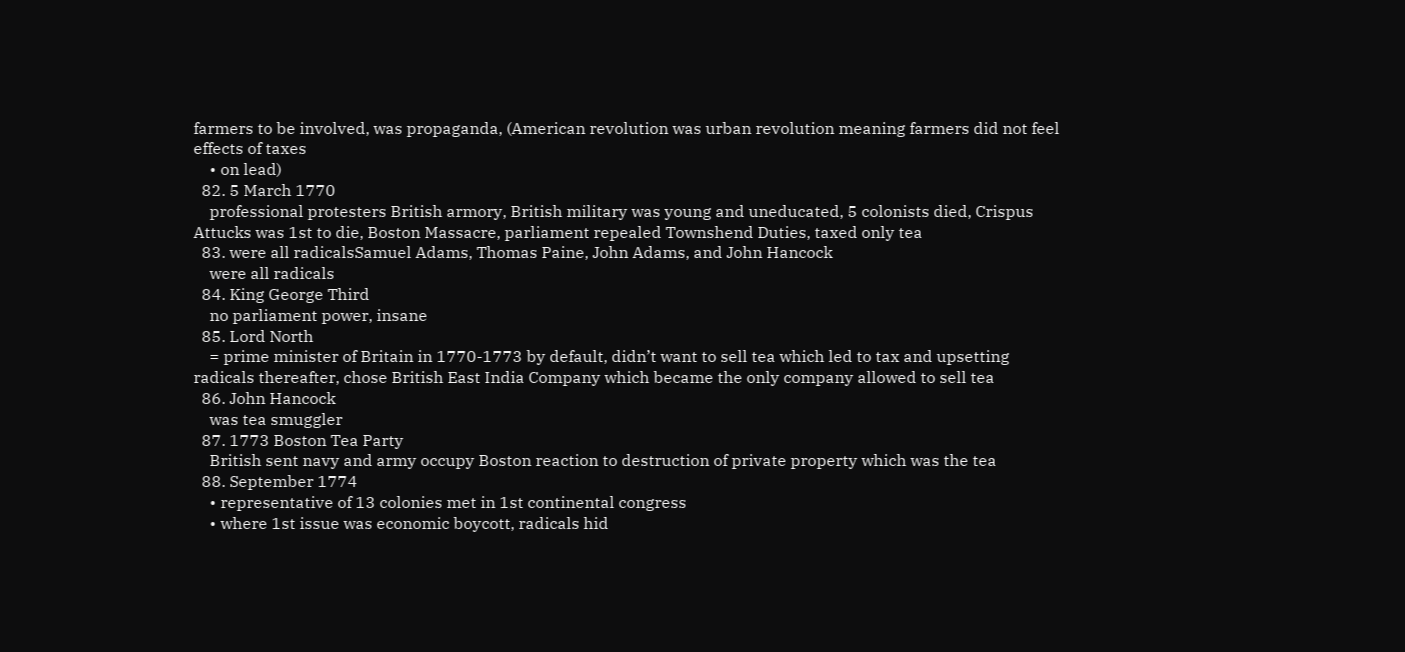farmers to be involved, was propaganda, (American revolution was urban revolution meaning farmers did not feel effects of taxes
    • on lead)
  82. 5 March 1770
    professional protesters British armory, British military was young and uneducated, 5 colonists died, Crispus Attucks was 1st to die, Boston Massacre, parliament repealed Townshend Duties, taxed only tea
  83. were all radicalsSamuel Adams, Thomas Paine, John Adams, and John Hancock
    were all radicals
  84. King George Third
    no parliament power, insane
  85. Lord North
    = prime minister of Britain in 1770-1773 by default, didn’t want to sell tea which led to tax and upsetting radicals thereafter, chose British East India Company which became the only company allowed to sell tea
  86. John Hancock
    was tea smuggler
  87. 1773 Boston Tea Party
    British sent navy and army occupy Boston reaction to destruction of private property which was the tea
  88. September 1774
    • representative of 13 colonies met in 1st continental congress
    • where 1st issue was economic boycott, radicals hid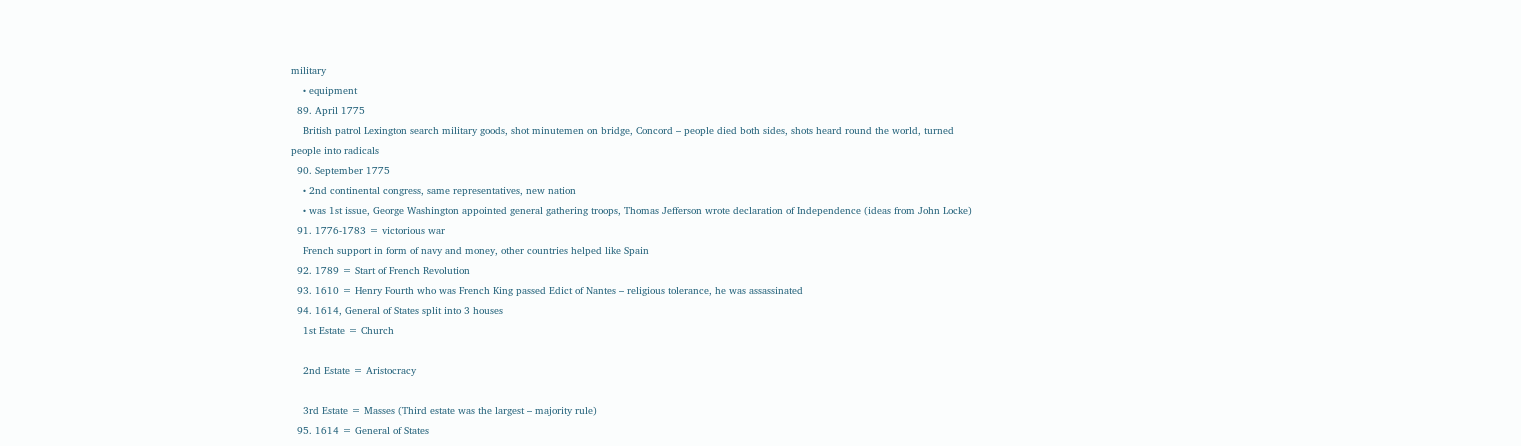military
    • equipment
  89. April 1775
    British patrol Lexington search military goods, shot minutemen on bridge, Concord – people died both sides, shots heard round the world, turned people into radicals
  90. September 1775
    • 2nd continental congress, same representatives, new nation
    • was 1st issue, George Washington appointed general gathering troops, Thomas Jefferson wrote declaration of Independence (ideas from John Locke)
  91. 1776-1783 = victorious war
    French support in form of navy and money, other countries helped like Spain
  92. 1789 = Start of French Revolution
  93. 1610 = Henry Fourth who was French King passed Edict of Nantes – religious tolerance, he was assassinated
  94. 1614, General of States split into 3 houses
    1st Estate = Church

    2nd Estate = Aristocracy

    3rd Estate = Masses (Third estate was the largest – majority rule)
  95. 1614 = General of States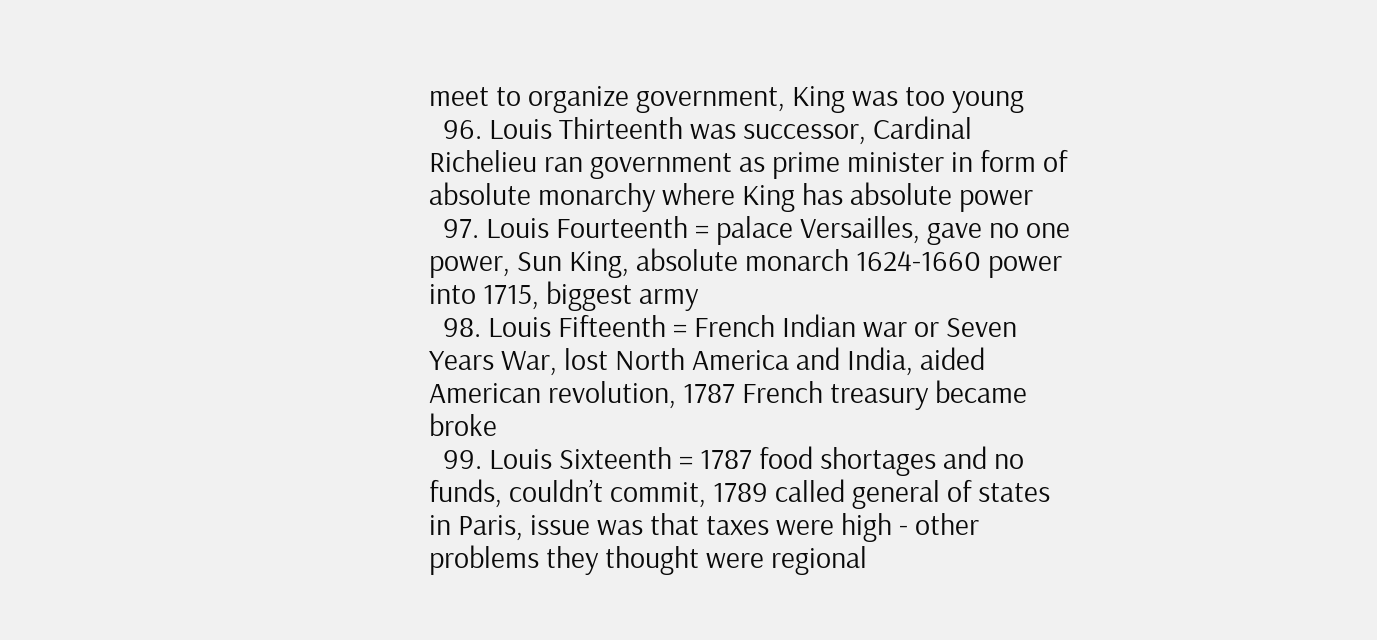meet to organize government, King was too young
  96. Louis Thirteenth was successor, Cardinal Richelieu ran government as prime minister in form of absolute monarchy where King has absolute power
  97. Louis Fourteenth = palace Versailles, gave no one power, Sun King, absolute monarch 1624-1660 power into 1715, biggest army
  98. Louis Fifteenth = French Indian war or Seven Years War, lost North America and India, aided American revolution, 1787 French treasury became broke
  99. Louis Sixteenth = 1787 food shortages and no funds, couldn’t commit, 1789 called general of states in Paris, issue was that taxes were high - other problems they thought were regional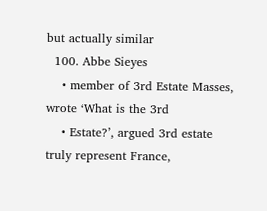but actually similar
  100. Abbe Sieyes
    • member of 3rd Estate Masses, wrote ‘What is the 3rd
    • Estate?’, argued 3rd estate truly represent France,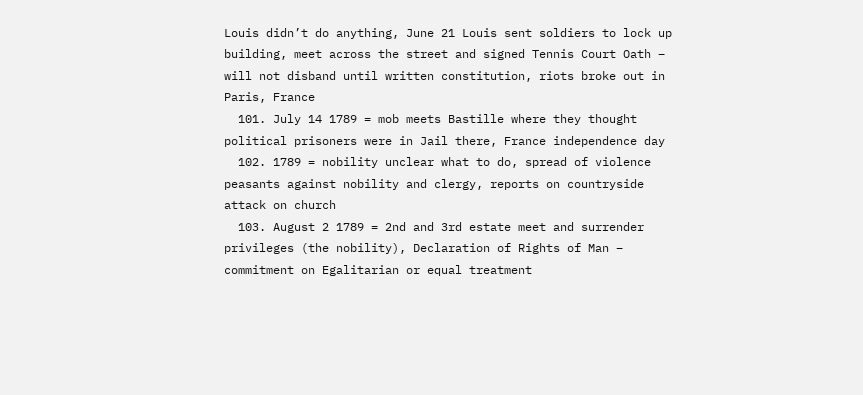Louis didn’t do anything, June 21 Louis sent soldiers to lock up building, meet across the street and signed Tennis Court Oath – will not disband until written constitution, riots broke out in Paris, France
  101. July 14 1789 = mob meets Bastille where they thought political prisoners were in Jail there, France independence day
  102. 1789 = nobility unclear what to do, spread of violence peasants against nobility and clergy, reports on countryside attack on church
  103. August 2 1789 = 2nd and 3rd estate meet and surrender privileges (the nobility), Declaration of Rights of Man – commitment on Egalitarian or equal treatment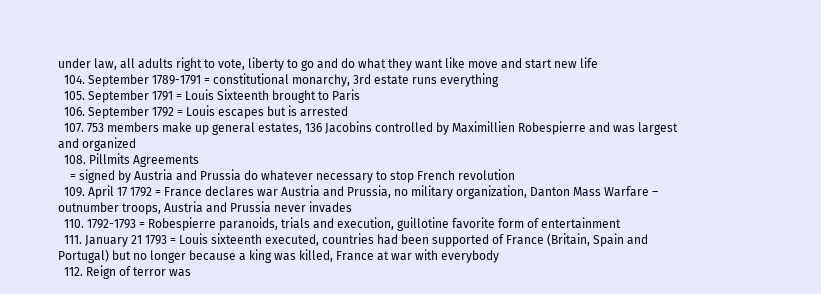under law, all adults right to vote, liberty to go and do what they want like move and start new life
  104. September 1789-1791 = constitutional monarchy, 3rd estate runs everything
  105. September 1791 = Louis Sixteenth brought to Paris
  106. September 1792 = Louis escapes but is arrested
  107. 753 members make up general estates, 136 Jacobins controlled by Maximillien Robespierre and was largest and organized
  108. Pillmits Agreements
    = signed by Austria and Prussia do whatever necessary to stop French revolution
  109. April 17 1792 = France declares war Austria and Prussia, no military organization, Danton Mass Warfare – outnumber troops, Austria and Prussia never invades
  110. 1792-1793 = Robespierre paranoids, trials and execution, guillotine favorite form of entertainment
  111. January 21 1793 = Louis sixteenth executed, countries had been supported of France (Britain, Spain and Portugal) but no longer because a king was killed, France at war with everybody
  112. Reign of terror was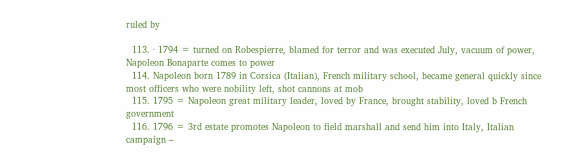ruled by

  113. · 1794 = turned on Robespierre, blamed for terror and was executed July, vacuum of power, Napoleon Bonaparte comes to power
  114. Napoleon born 1789 in Corsica (Italian), French military school, became general quickly since most officers who were nobility left, shot cannons at mob
  115. 1795 = Napoleon great military leader, loved by France, brought stability, loved b French government
  116. 1796 = 3rd estate promotes Napoleon to field marshall and send him into Italy, Italian campaign –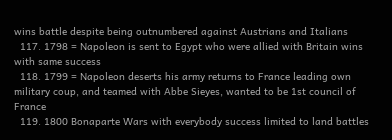wins battle despite being outnumbered against Austrians and Italians
  117. 1798 = Napoleon is sent to Egypt who were allied with Britain wins with same success
  118. 1799 = Napoleon deserts his army returns to France leading own military coup, and teamed with Abbe Sieyes, wanted to be 1st council of France
  119. 1800 Bonaparte Wars with everybody success limited to land battles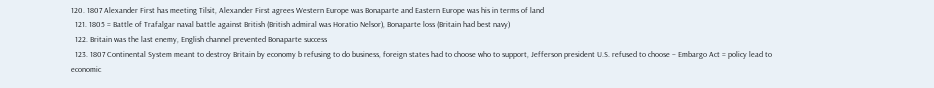120. 1807 Alexander First has meeting Tilsit, Alexander First agrees Western Europe was Bonaparte and Eastern Europe was his in terms of land
  121. 1805 = Battle of Trafalgar naval battle against British (British admiral was Horatio Nelsor), Bonaparte loss (Britain had best navy)
  122. Britain was the last enemy, English channel prevented Bonaparte success
  123. 1807 Continental System meant to destroy Britain by economy b refusing to do business, foreign states had to choose who to support, Jefferson president U.S. refused to choose – Embargo Act = policy lead to economic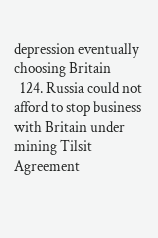depression eventually choosing Britain
  124. Russia could not afford to stop business with Britain under mining Tilsit Agreement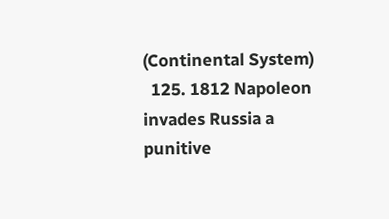(Continental System)
  125. 1812 Napoleon invades Russia a punitive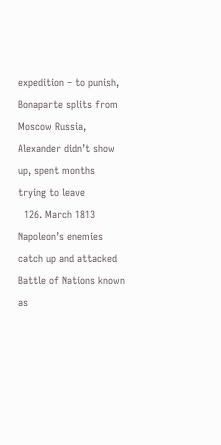expedition – to punish, Bonaparte splits from Moscow Russia, Alexander didn’t show up, spent months trying to leave
  126. March 1813 Napoleon’s enemies catch up and attacked Battle of Nations known as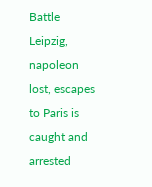Battle Leipzig, napoleon lost, escapes to Paris is caught and arrested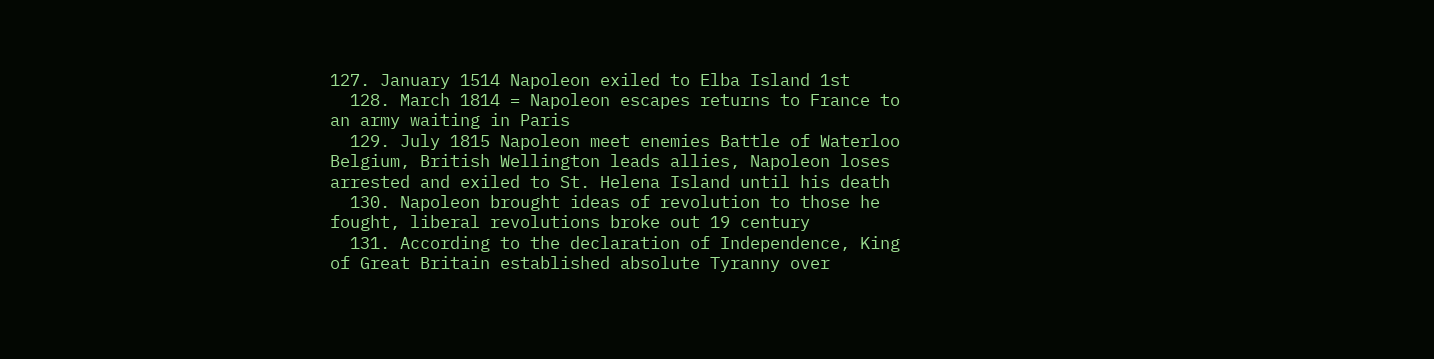127. January 1514 Napoleon exiled to Elba Island 1st
  128. March 1814 = Napoleon escapes returns to France to an army waiting in Paris
  129. July 1815 Napoleon meet enemies Battle of Waterloo Belgium, British Wellington leads allies, Napoleon loses arrested and exiled to St. Helena Island until his death
  130. Napoleon brought ideas of revolution to those he fought, liberal revolutions broke out 19 century
  131. According to the declaration of Independence, King of Great Britain established absolute Tyranny over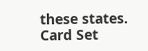these states.
Card Set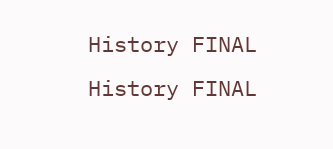History FINAL
History FINAL